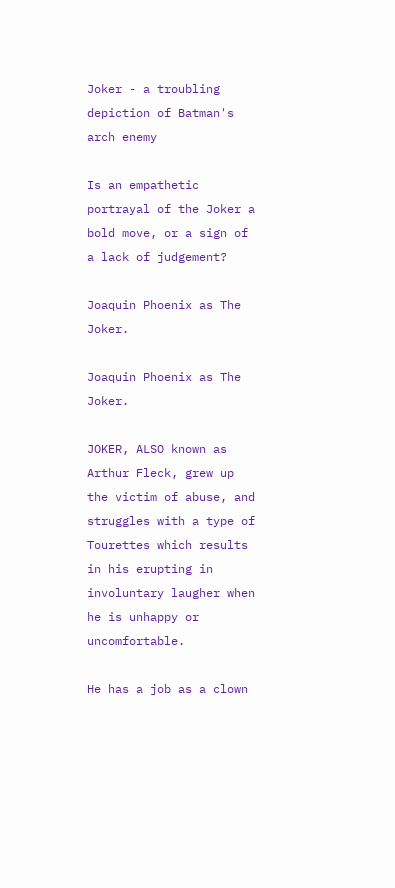Joker - a troubling depiction of Batman's arch enemy

Is an empathetic portrayal of the Joker a bold move, or a sign of a lack of judgement?

Joaquin Phoenix as The Joker.

Joaquin Phoenix as The Joker.

JOKER, ALSO known as Arthur Fleck, grew up the victim of abuse, and struggles with a type of Tourettes which results in his erupting in involuntary laugher when he is unhappy or uncomfortable.

He has a job as a clown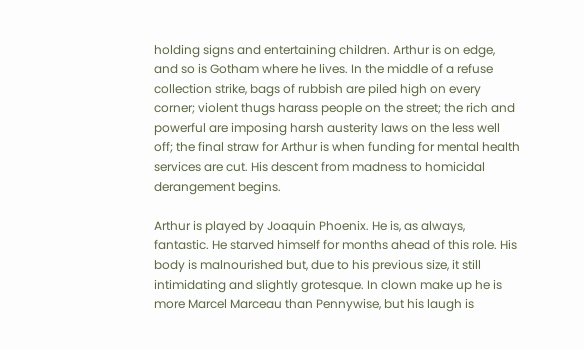holding signs and entertaining children. Arthur is on edge, and so is Gotham where he lives. In the middle of a refuse collection strike, bags of rubbish are piled high on every corner; violent thugs harass people on the street; the rich and powerful are imposing harsh austerity laws on the less well off; the final straw for Arthur is when funding for mental health services are cut. His descent from madness to homicidal derangement begins.

Arthur is played by Joaquin Phoenix. He is, as always, fantastic. He starved himself for months ahead of this role. His body is malnourished but, due to his previous size, it still intimidating and slightly grotesque. In clown make up he is more Marcel Marceau than Pennywise, but his laugh is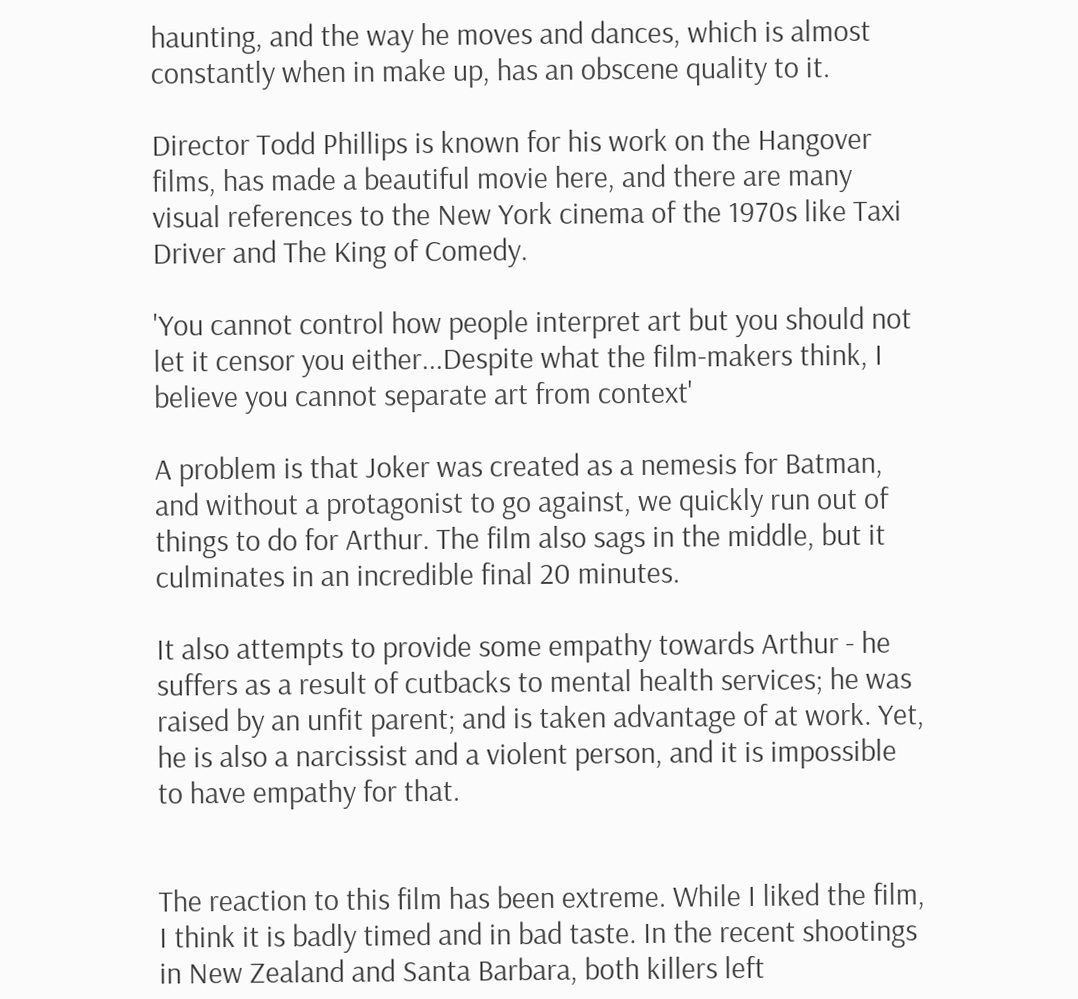haunting, and the way he moves and dances, which is almost constantly when in make up, has an obscene quality to it.

Director Todd Phillips is known for his work on the Hangover films, has made a beautiful movie here, and there are many visual references to the New York cinema of the 1970s like Taxi Driver and The King of Comedy.

'You cannot control how people interpret art but you should not let it censor you either...Despite what the film-makers think, I believe you cannot separate art from context'

A problem is that Joker was created as a nemesis for Batman, and without a protagonist to go against, we quickly run out of things to do for Arthur. The film also sags in the middle, but it culminates in an incredible final 20 minutes.

It also attempts to provide some empathy towards Arthur - he suffers as a result of cutbacks to mental health services; he was raised by an unfit parent; and is taken advantage of at work. Yet, he is also a narcissist and a violent person, and it is impossible to have empathy for that.


The reaction to this film has been extreme. While I liked the film, I think it is badly timed and in bad taste. In the recent shootings in New Zealand and Santa Barbara, both killers left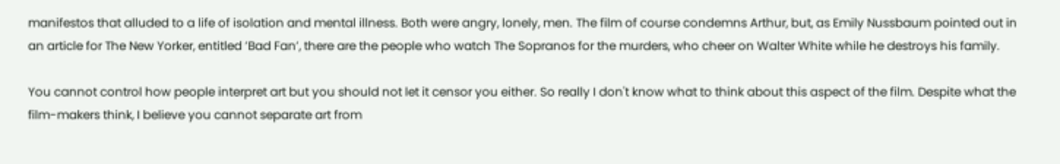manifestos that alluded to a life of isolation and mental illness. Both were angry, lonely, men. The film of course condemns Arthur, but, as Emily Nussbaum pointed out in an article for The New Yorker, entitled ’Bad Fan’, there are the people who watch The Sopranos for the murders, who cheer on Walter White while he destroys his family.

You cannot control how people interpret art but you should not let it censor you either. So really I don't know what to think about this aspect of the film. Despite what the film-makers think, I believe you cannot separate art from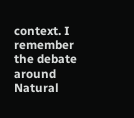context. I remember the debate around Natural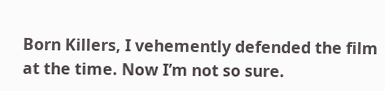Born Killers, I vehemently defended the film at the time. Now I’m not so sure.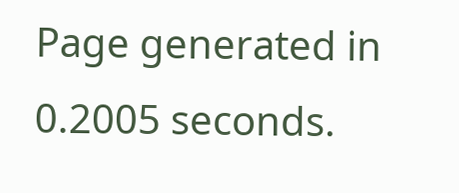Page generated in 0.2005 seconds.